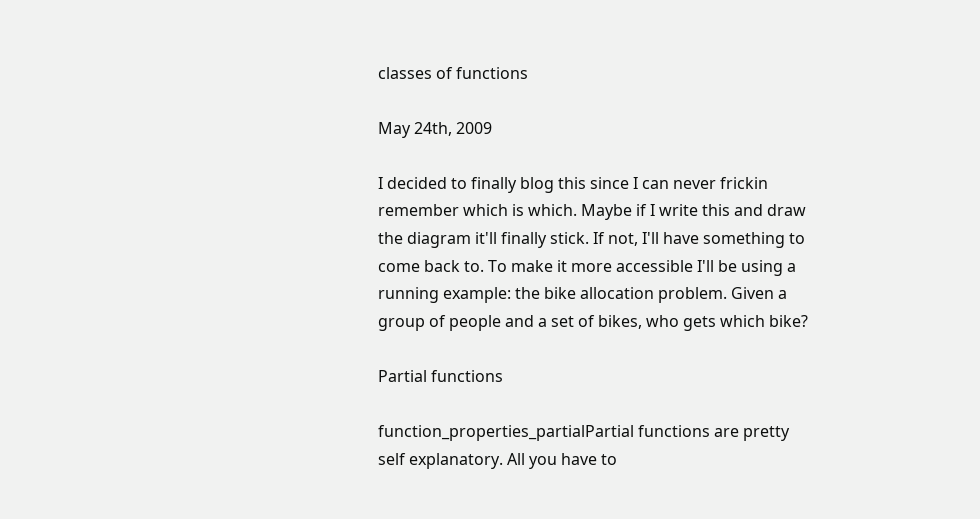classes of functions

May 24th, 2009

I decided to finally blog this since I can never frickin remember which is which. Maybe if I write this and draw the diagram it'll finally stick. If not, I'll have something to come back to. To make it more accessible I'll be using a running example: the bike allocation problem. Given a group of people and a set of bikes, who gets which bike?

Partial functions

function_properties_partialPartial functions are pretty self explanatory. All you have to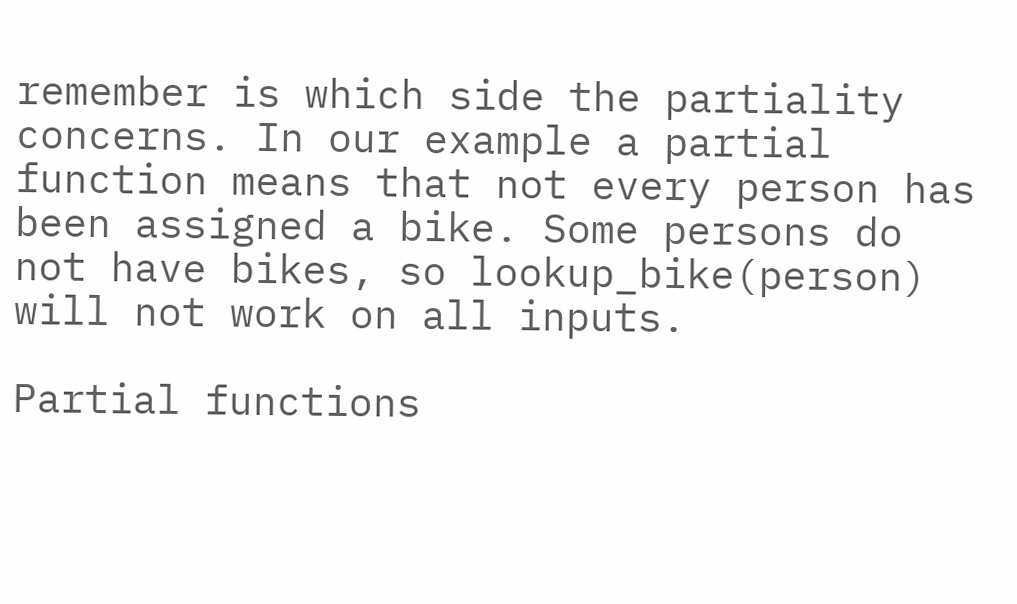remember is which side the partiality concerns. In our example a partial function means that not every person has been assigned a bike. Some persons do not have bikes, so lookup_bike(person) will not work on all inputs.

Partial functions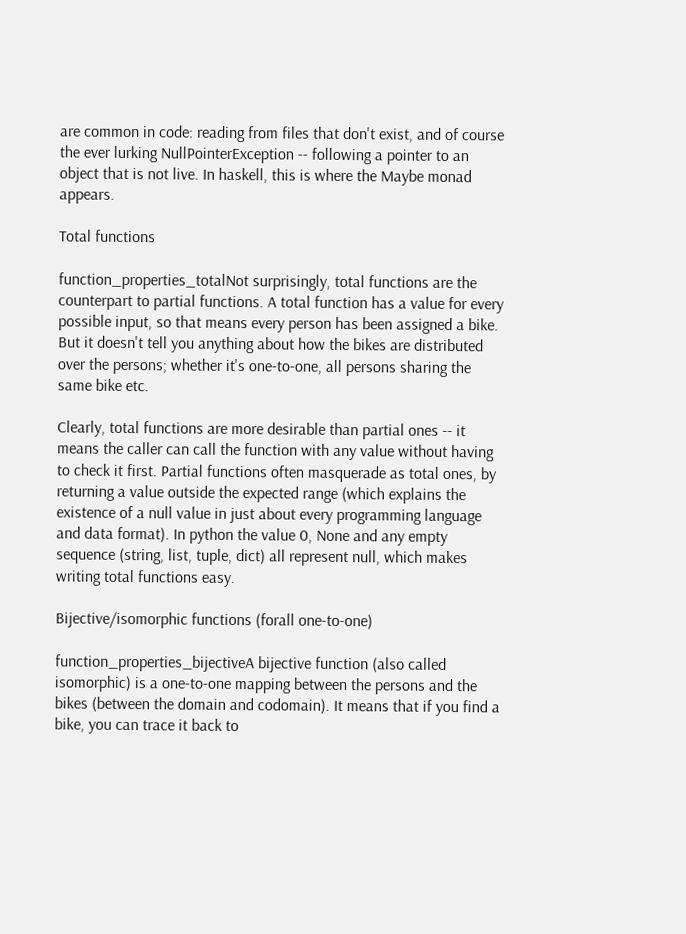are common in code: reading from files that don't exist, and of course the ever lurking NullPointerException -- following a pointer to an object that is not live. In haskell, this is where the Maybe monad appears.

Total functions

function_properties_totalNot surprisingly, total functions are the counterpart to partial functions. A total function has a value for every possible input, so that means every person has been assigned a bike. But it doesn't tell you anything about how the bikes are distributed over the persons; whether it's one-to-one, all persons sharing the same bike etc.

Clearly, total functions are more desirable than partial ones -- it means the caller can call the function with any value without having to check it first. Partial functions often masquerade as total ones, by returning a value outside the expected range (which explains the existence of a null value in just about every programming language and data format). In python the value 0, None and any empty sequence (string, list, tuple, dict) all represent null, which makes writing total functions easy.

Bijective/isomorphic functions (forall one-to-one)

function_properties_bijectiveA bijective function (also called isomorphic) is a one-to-one mapping between the persons and the bikes (between the domain and codomain). It means that if you find a bike, you can trace it back to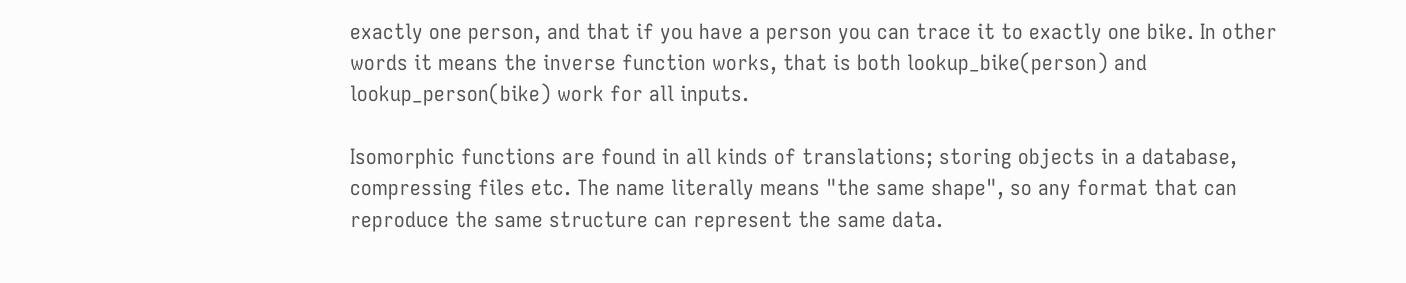exactly one person, and that if you have a person you can trace it to exactly one bike. In other words it means the inverse function works, that is both lookup_bike(person) and lookup_person(bike) work for all inputs.

Isomorphic functions are found in all kinds of translations; storing objects in a database, compressing files etc. The name literally means "the same shape", so any format that can reproduce the same structure can represent the same data.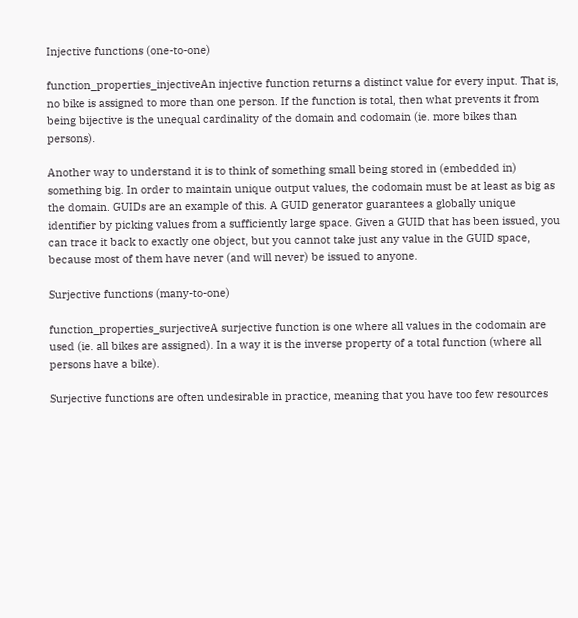Injective functions (one-to-one)

function_properties_injectiveAn injective function returns a distinct value for every input. That is, no bike is assigned to more than one person. If the function is total, then what prevents it from being bijective is the unequal cardinality of the domain and codomain (ie. more bikes than persons).

Another way to understand it is to think of something small being stored in (embedded in) something big. In order to maintain unique output values, the codomain must be at least as big as the domain. GUIDs are an example of this. A GUID generator guarantees a globally unique identifier by picking values from a sufficiently large space. Given a GUID that has been issued, you can trace it back to exactly one object, but you cannot take just any value in the GUID space, because most of them have never (and will never) be issued to anyone.

Surjective functions (many-to-one)

function_properties_surjectiveA surjective function is one where all values in the codomain are used (ie. all bikes are assigned). In a way it is the inverse property of a total function (where all persons have a bike).

Surjective functions are often undesirable in practice, meaning that you have too few resources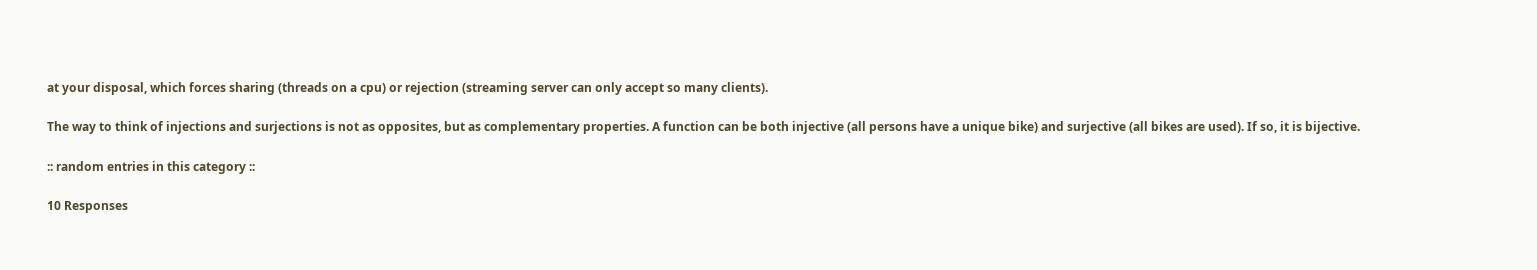at your disposal, which forces sharing (threads on a cpu) or rejection (streaming server can only accept so many clients).

The way to think of injections and surjections is not as opposites, but as complementary properties. A function can be both injective (all persons have a unique bike) and surjective (all bikes are used). If so, it is bijective.

:: random entries in this category ::

10 Responses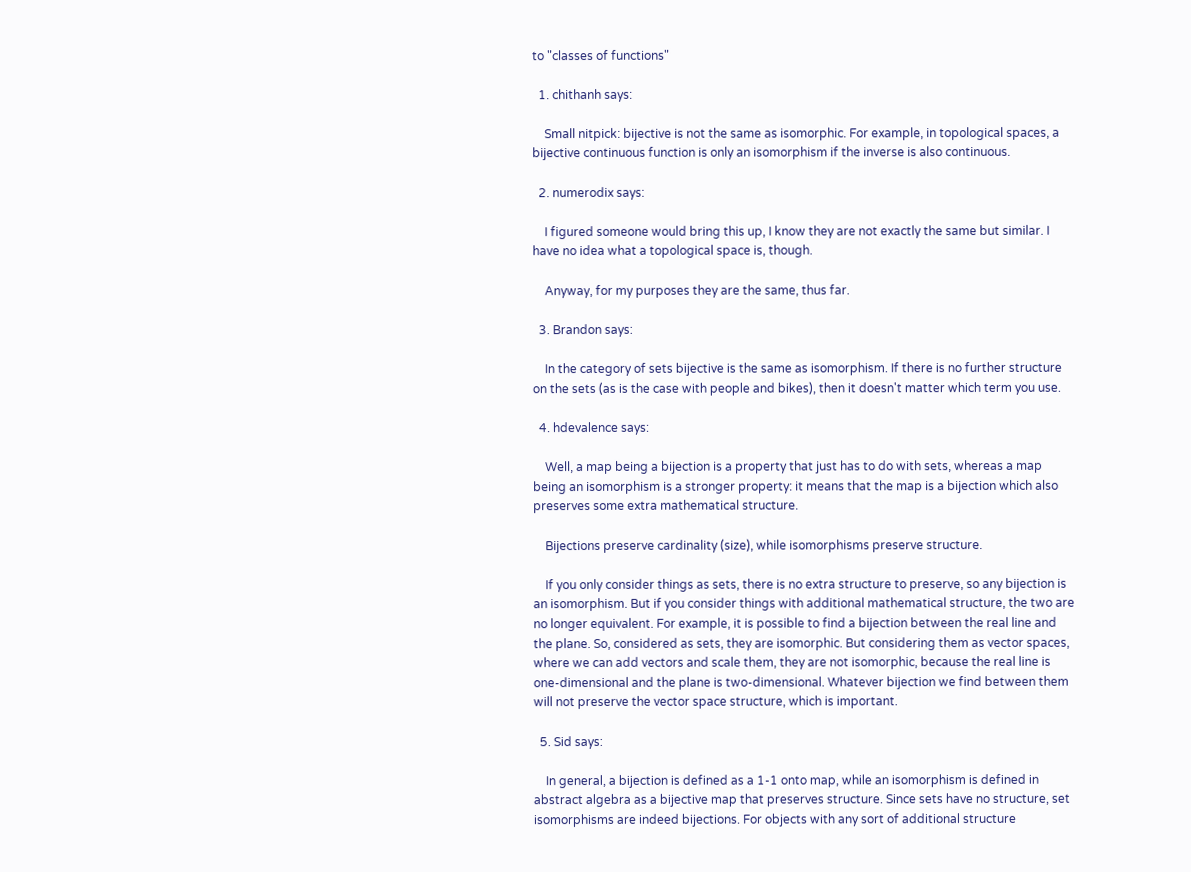to "classes of functions"

  1. chithanh says:

    Small nitpick: bijective is not the same as isomorphic. For example, in topological spaces, a bijective continuous function is only an isomorphism if the inverse is also continuous.

  2. numerodix says:

    I figured someone would bring this up, I know they are not exactly the same but similar. I have no idea what a topological space is, though.

    Anyway, for my purposes they are the same, thus far.

  3. Brandon says:

    In the category of sets bijective is the same as isomorphism. If there is no further structure on the sets (as is the case with people and bikes), then it doesn't matter which term you use.

  4. hdevalence says:

    Well, a map being a bijection is a property that just has to do with sets, whereas a map being an isomorphism is a stronger property: it means that the map is a bijection which also preserves some extra mathematical structure.

    Bijections preserve cardinality (size), while isomorphisms preserve structure.

    If you only consider things as sets, there is no extra structure to preserve, so any bijection is an isomorphism. But if you consider things with additional mathematical structure, the two are no longer equivalent. For example, it is possible to find a bijection between the real line and the plane. So, considered as sets, they are isomorphic. But considering them as vector spaces, where we can add vectors and scale them, they are not isomorphic, because the real line is one-dimensional and the plane is two-dimensional. Whatever bijection we find between them will not preserve the vector space structure, which is important.

  5. Sid says:

    In general, a bijection is defined as a 1-1 onto map, while an isomorphism is defined in abstract algebra as a bijective map that preserves structure. Since sets have no structure, set isomorphisms are indeed bijections. For objects with any sort of additional structure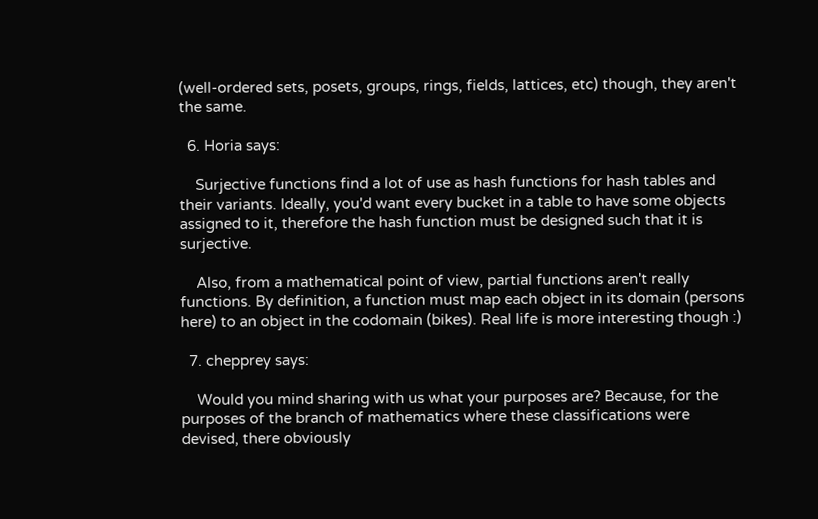(well-ordered sets, posets, groups, rings, fields, lattices, etc) though, they aren't the same.

  6. Horia says:

    Surjective functions find a lot of use as hash functions for hash tables and their variants. Ideally, you'd want every bucket in a table to have some objects assigned to it, therefore the hash function must be designed such that it is surjective.

    Also, from a mathematical point of view, partial functions aren't really functions. By definition, a function must map each object in its domain (persons here) to an object in the codomain (bikes). Real life is more interesting though :)

  7. chepprey says:

    Would you mind sharing with us what your purposes are? Because, for the purposes of the branch of mathematics where these classifications were devised, there obviously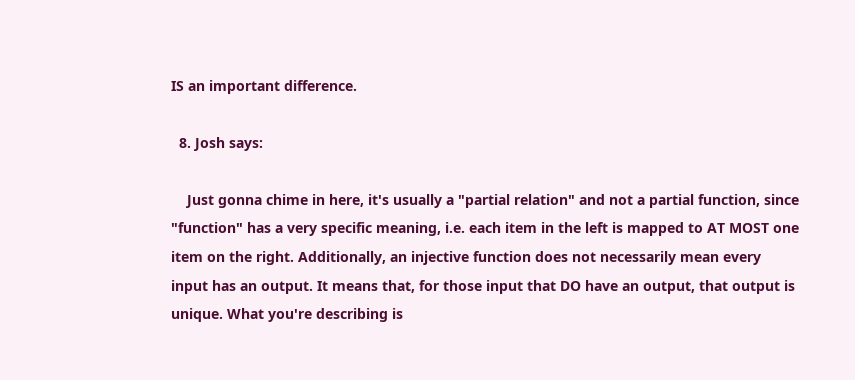IS an important difference.

  8. Josh says:

    Just gonna chime in here, it's usually a "partial relation" and not a partial function, since "function" has a very specific meaning, i.e. each item in the left is mapped to AT MOST one item on the right. Additionally, an injective function does not necessarily mean every input has an output. It means that, for those input that DO have an output, that output is unique. What you're describing is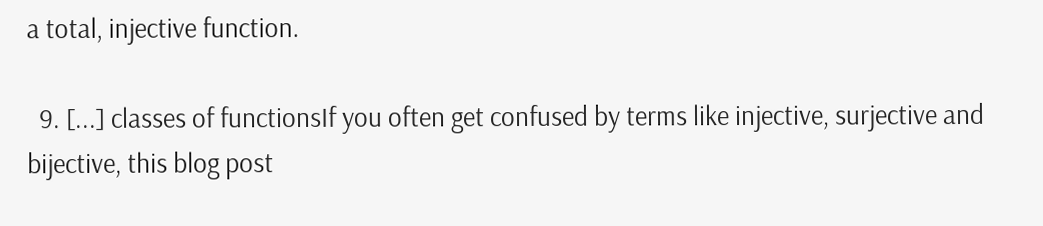a total, injective function.

  9. [...] classes of functionsIf you often get confused by terms like injective, surjective and bijective, this blog post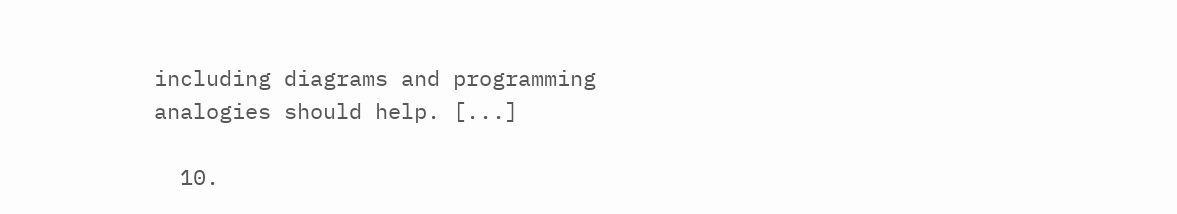including diagrams and programming analogies should help. [...]

  10.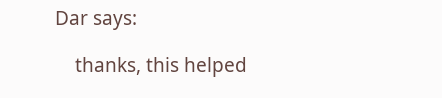Dar says:

    thanks, this helped